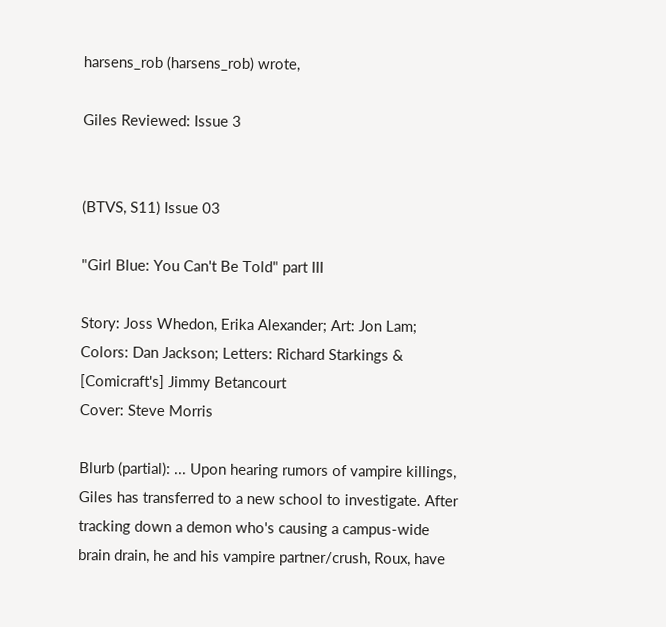harsens_rob (harsens_rob) wrote,

Giles Reviewed: Issue 3


(BTVS, S11) Issue 03

"Girl Blue: You Can't Be Told" part III

Story: Joss Whedon, Erika Alexander; Art: Jon Lam; Colors: Dan Jackson; Letters: Richard Starkings & [Comicraft's] Jimmy Betancourt
Cover: Steve Morris

Blurb (partial): ... Upon hearing rumors of vampire killings, Giles has transferred to a new school to investigate. After tracking down a demon who's causing a campus-wide brain drain, he and his vampire partner/crush, Roux, have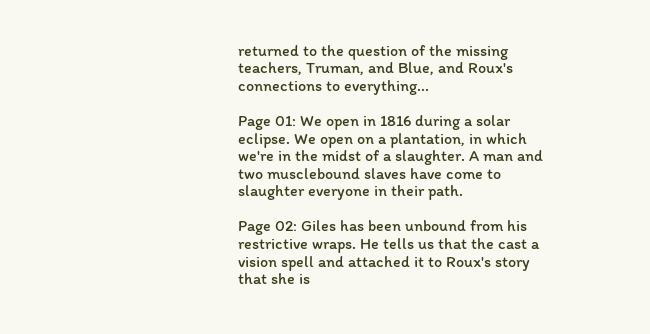returned to the question of the missing teachers, Truman, and Blue, and Roux's connections to everything...

Page 01: We open in 1816 during a solar eclipse. We open on a plantation, in which we're in the midst of a slaughter. A man and two musclebound slaves have come to slaughter everyone in their path.

Page 02: Giles has been unbound from his restrictive wraps. He tells us that the cast a vision spell and attached it to Roux's story that she is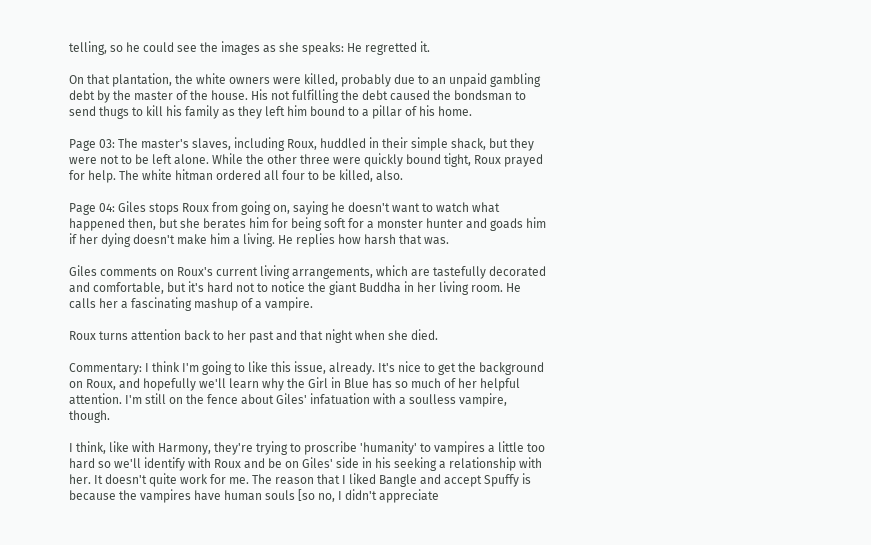telling, so he could see the images as she speaks: He regretted it.

On that plantation, the white owners were killed, probably due to an unpaid gambling debt by the master of the house. His not fulfilling the debt caused the bondsman to send thugs to kill his family as they left him bound to a pillar of his home.

Page 03: The master's slaves, including Roux, huddled in their simple shack, but they were not to be left alone. While the other three were quickly bound tight, Roux prayed for help. The white hitman ordered all four to be killed, also.

Page 04: Giles stops Roux from going on, saying he doesn't want to watch what happened then, but she berates him for being soft for a monster hunter and goads him if her dying doesn't make him a living. He replies how harsh that was.

Giles comments on Roux's current living arrangements, which are tastefully decorated and comfortable, but it's hard not to notice the giant Buddha in her living room. He calls her a fascinating mashup of a vampire.

Roux turns attention back to her past and that night when she died.

Commentary: I think I'm going to like this issue, already. It's nice to get the background on Roux, and hopefully we'll learn why the Girl in Blue has so much of her helpful attention. I'm still on the fence about Giles' infatuation with a soulless vampire, though.

I think, like with Harmony, they're trying to proscribe 'humanity' to vampires a little too hard so we'll identify with Roux and be on Giles' side in his seeking a relationship with her. It doesn't quite work for me. The reason that I liked Bangle and accept Spuffy is because the vampires have human souls [so no, I didn't appreciate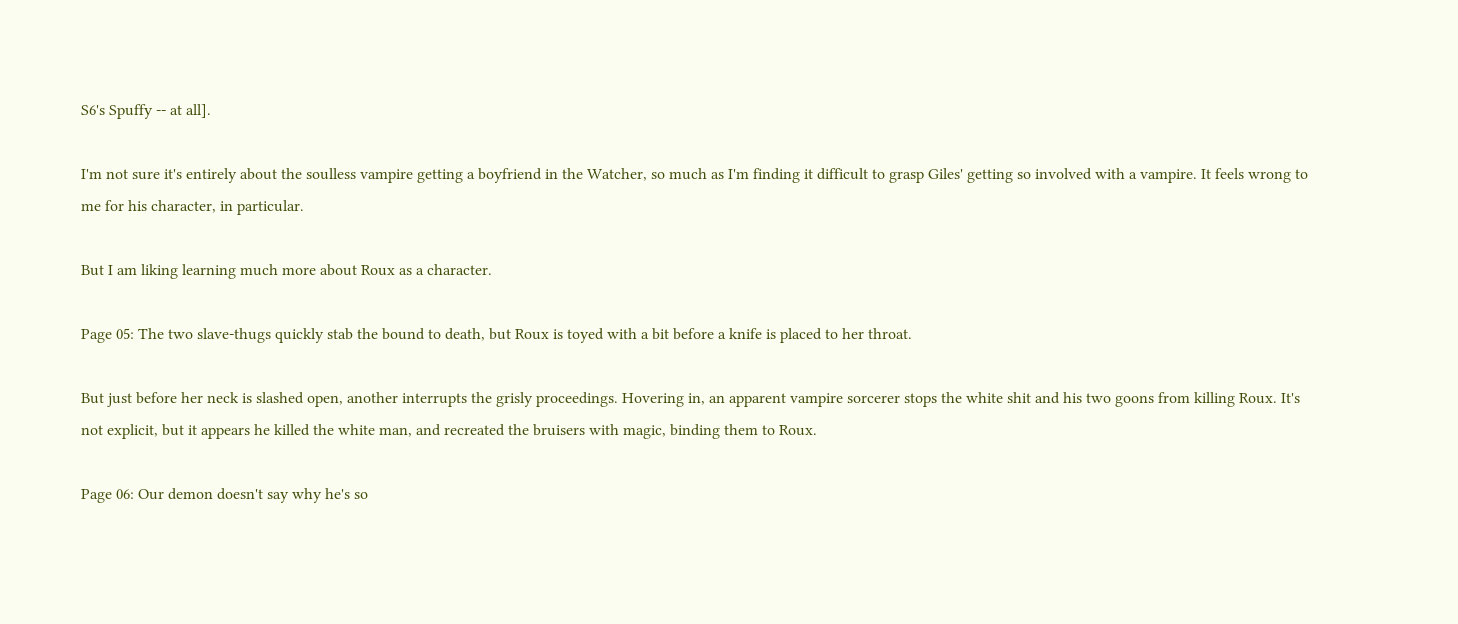S6's Spuffy -- at all].

I'm not sure it's entirely about the soulless vampire getting a boyfriend in the Watcher, so much as I'm finding it difficult to grasp Giles' getting so involved with a vampire. It feels wrong to me for his character, in particular.

But I am liking learning much more about Roux as a character.

Page 05: The two slave-thugs quickly stab the bound to death, but Roux is toyed with a bit before a knife is placed to her throat.

But just before her neck is slashed open, another interrupts the grisly proceedings. Hovering in, an apparent vampire sorcerer stops the white shit and his two goons from killing Roux. It's not explicit, but it appears he killed the white man, and recreated the bruisers with magic, binding them to Roux.

Page 06: Our demon doesn't say why he's so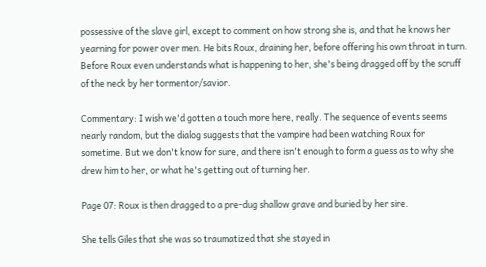possessive of the slave girl, except to comment on how strong she is, and that he knows her yearning for power over men. He bits Roux, draining her, before offering his own throat in turn. Before Roux even understands what is happening to her, she's being dragged off by the scruff of the neck by her tormentor/savior.

Commentary: I wish we'd gotten a touch more here, really. The sequence of events seems nearly random, but the dialog suggests that the vampire had been watching Roux for sometime. But we don't know for sure, and there isn't enough to form a guess as to why she drew him to her, or what he's getting out of turning her.

Page 07: Roux is then dragged to a pre-dug shallow grave and buried by her sire.

She tells Giles that she was so traumatized that she stayed in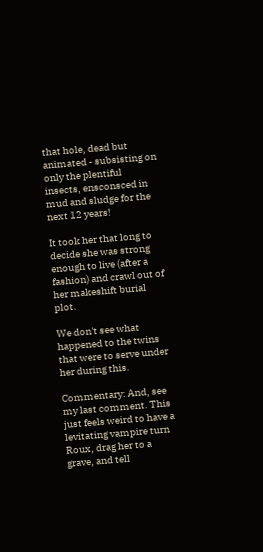that hole, dead but animated - subsisting on only the plentiful insects, ensconsced in mud and sludge for the next 12 years!

It took her that long to decide she was strong enough to live (after a fashion) and crawl out of her makeshift burial plot.

We don't see what happened to the twins that were to serve under her during this.

Commentary: And, see my last comment. This just feels weird to have a levitating vampire turn Roux, drag her to a grave, and tell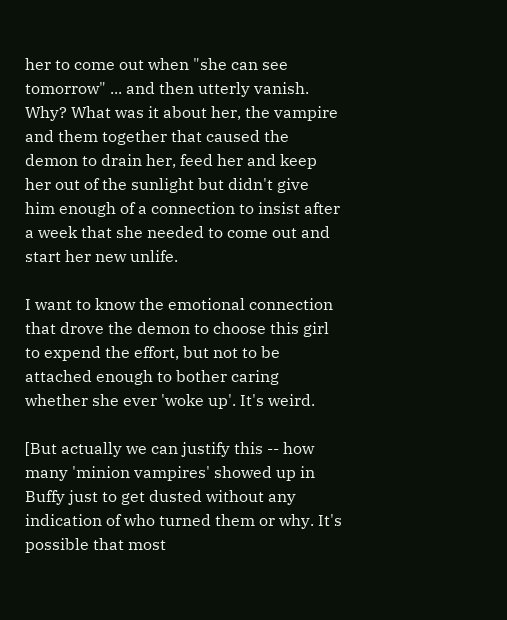her to come out when "she can see tomorrow" ... and then utterly vanish. Why? What was it about her, the vampire and them together that caused the demon to drain her, feed her and keep her out of the sunlight but didn't give him enough of a connection to insist after a week that she needed to come out and start her new unlife.

I want to know the emotional connection that drove the demon to choose this girl to expend the effort, but not to be attached enough to bother caring whether she ever 'woke up'. It's weird.

[But actually we can justify this -- how many 'minion vampires' showed up in Buffy just to get dusted without any indication of who turned them or why. It's possible that most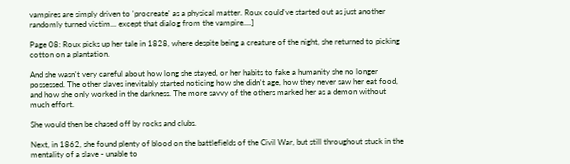vampires are simply driven to 'procreate' as a physical matter. Roux could've started out as just another randomly turned victim... except that dialog from the vampire....]

Page 08: Roux picks up her tale in 1828, where despite being a creature of the night, she returned to picking cotton on a plantation.

And she wasn't very careful about how long she stayed, or her habits to fake a humanity she no longer possessed. The other slaves inevitably started noticing how she didn't age, how they never saw her eat food, and how she only worked in the darkness. The more savvy of the others marked her as a demon without much effort.

She would then be chased off by rocks and clubs.

Next, in 1862, she found plenty of blood on the battlefields of the Civil War, but still throughout stuck in the mentality of a slave - unable to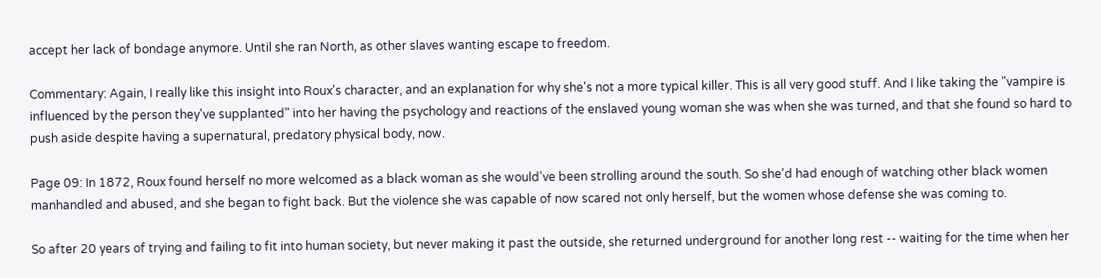accept her lack of bondage anymore. Until she ran North, as other slaves wanting escape to freedom.

Commentary: Again, I really like this insight into Roux's character, and an explanation for why she's not a more typical killer. This is all very good stuff. And I like taking the "vampire is influenced by the person they've supplanted" into her having the psychology and reactions of the enslaved young woman she was when she was turned, and that she found so hard to push aside despite having a supernatural, predatory physical body, now.

Page 09: In 1872, Roux found herself no more welcomed as a black woman as she would've been strolling around the south. So she'd had enough of watching other black women manhandled and abused, and she began to fight back. But the violence she was capable of now scared not only herself, but the women whose defense she was coming to.

So after 20 years of trying and failing to fit into human society, but never making it past the outside, she returned underground for another long rest -- waiting for the time when her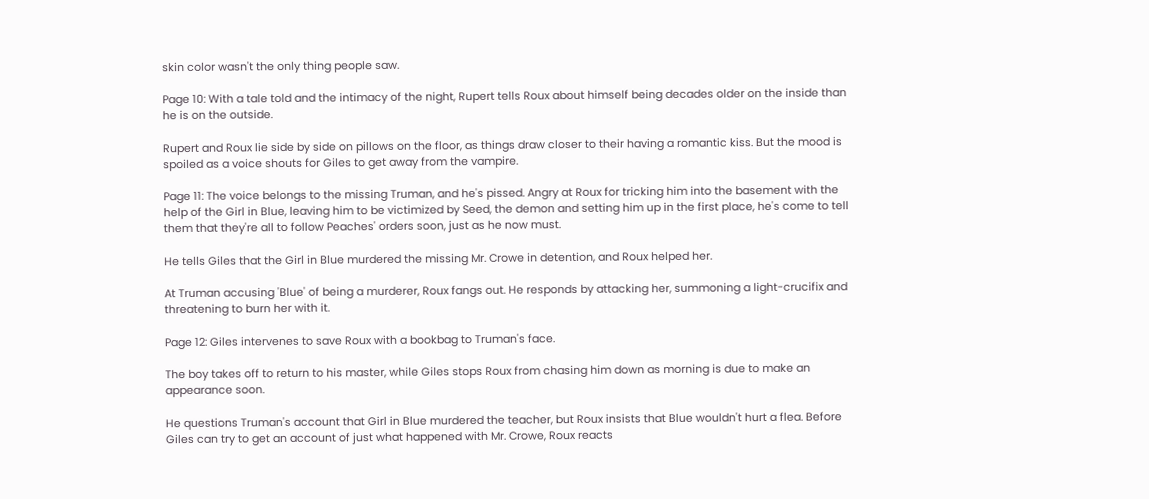skin color wasn't the only thing people saw.

Page 10: With a tale told and the intimacy of the night, Rupert tells Roux about himself being decades older on the inside than he is on the outside.

Rupert and Roux lie side by side on pillows on the floor, as things draw closer to their having a romantic kiss. But the mood is spoiled as a voice shouts for Giles to get away from the vampire.

Page 11: The voice belongs to the missing Truman, and he's pissed. Angry at Roux for tricking him into the basement with the help of the Girl in Blue, leaving him to be victimized by Seed, the demon and setting him up in the first place, he's come to tell them that they're all to follow Peaches' orders soon, just as he now must.

He tells Giles that the Girl in Blue murdered the missing Mr. Crowe in detention, and Roux helped her.

At Truman accusing 'Blue' of being a murderer, Roux fangs out. He responds by attacking her, summoning a light-crucifix and threatening to burn her with it.

Page 12: Giles intervenes to save Roux with a bookbag to Truman's face.

The boy takes off to return to his master, while Giles stops Roux from chasing him down as morning is due to make an appearance soon.

He questions Truman's account that Girl in Blue murdered the teacher, but Roux insists that Blue wouldn't hurt a flea. Before Giles can try to get an account of just what happened with Mr. Crowe, Roux reacts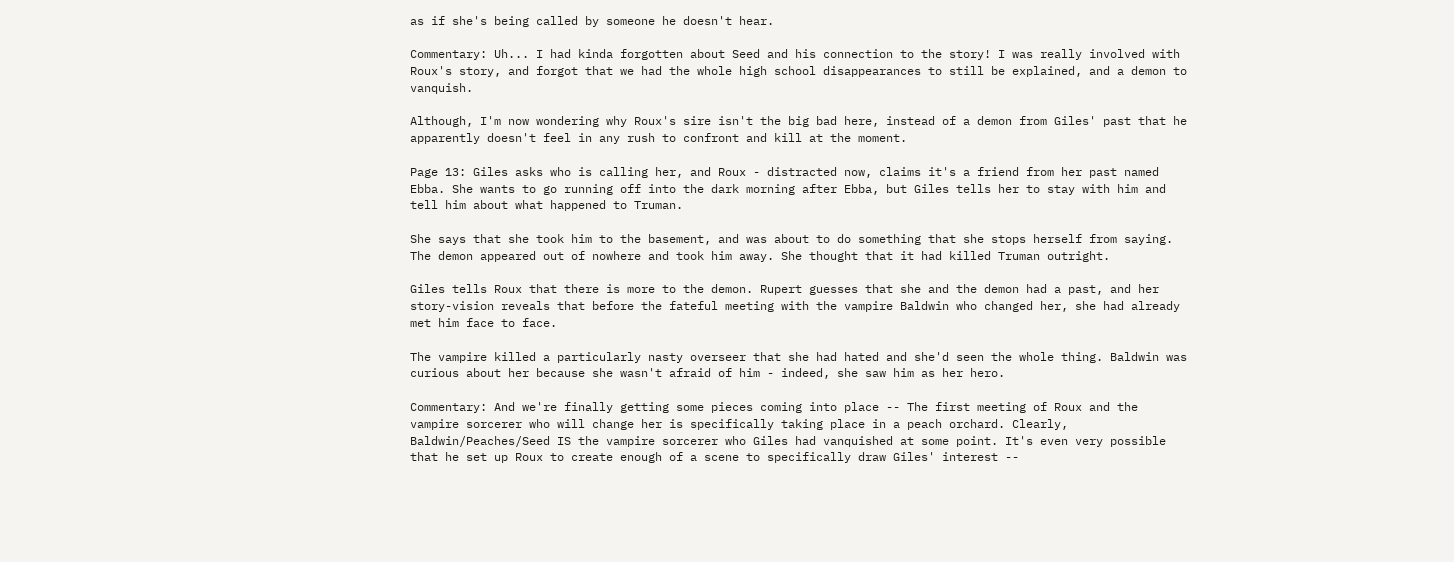as if she's being called by someone he doesn't hear.

Commentary: Uh... I had kinda forgotten about Seed and his connection to the story! I was really involved with Roux's story, and forgot that we had the whole high school disappearances to still be explained, and a demon to vanquish.

Although, I'm now wondering why Roux's sire isn't the big bad here, instead of a demon from Giles' past that he apparently doesn't feel in any rush to confront and kill at the moment.

Page 13: Giles asks who is calling her, and Roux - distracted now, claims it's a friend from her past named Ebba. She wants to go running off into the dark morning after Ebba, but Giles tells her to stay with him and tell him about what happened to Truman.

She says that she took him to the basement, and was about to do something that she stops herself from saying. The demon appeared out of nowhere and took him away. She thought that it had killed Truman outright.

Giles tells Roux that there is more to the demon. Rupert guesses that she and the demon had a past, and her story-vision reveals that before the fateful meeting with the vampire Baldwin who changed her, she had already met him face to face.

The vampire killed a particularly nasty overseer that she had hated and she'd seen the whole thing. Baldwin was curious about her because she wasn't afraid of him - indeed, she saw him as her hero.

Commentary: And we're finally getting some pieces coming into place -- The first meeting of Roux and the vampire sorcerer who will change her is specifically taking place in a peach orchard. Clearly, Baldwin/Peaches/Seed IS the vampire sorcerer who Giles had vanquished at some point. It's even very possible that he set up Roux to create enough of a scene to specifically draw Giles' interest --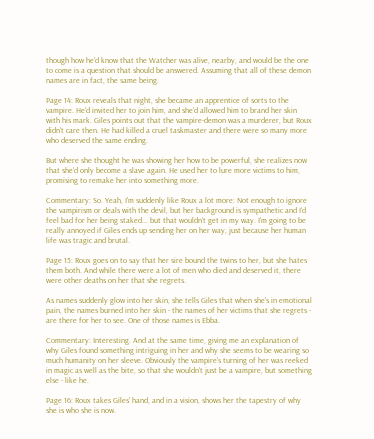though how he'd know that the Watcher was alive, nearby, and would be the one to come is a question that should be answered. Assuming that all of these demon names are in fact, the same being.

Page 14: Roux reveals that night, she became an apprentice of sorts to the vampire. He'd invited her to join him, and she'd allowed him to brand her skin with his mark. Giles points out that the vampire-demon was a murderer, but Roux didn't care then. He had killed a cruel taskmaster and there were so many more who deserved the same ending.

But where she thought he was showing her how to be powerful, she realizes now that she'd only become a slave again. He used her to lure more victims to him, promising to remake her into something more.

Commentary: So. Yeah, I'm suddenly like Roux a lot more: Not enough to ignore the vampirism or deals with the devil, but her background is sympathetic and I'd feel bad for her being staked... but that wouldn't get in my way. I'm going to be really annoyed if Giles ends up sending her on her way, just because her human life was tragic and brutal.

Page 15: Roux goes on to say that her sire bound the twins to her, but she hates them both. And while there were a lot of men who died and deserved it, there were other deaths on her that she regrets.

As names suddenly glow into her skin, she tells Giles that when she's in emotional pain, the names burned into her skin - the names of her victims that she regrets - are there for her to see. One of those names is Ebba.

Commentary: Interesting. And at the same time, giving me an explanation of why Giles found something intriguing in her and why she seems to be wearing so much humanity on her sleeve. Obviously the vampire's turning of her was reeked in magic as well as the bite, so that she wouldn't just be a vampire, but something else - like he.

Page 16: Roux takes Giles' hand, and in a vision, shows her the tapestry of why she is who she is now.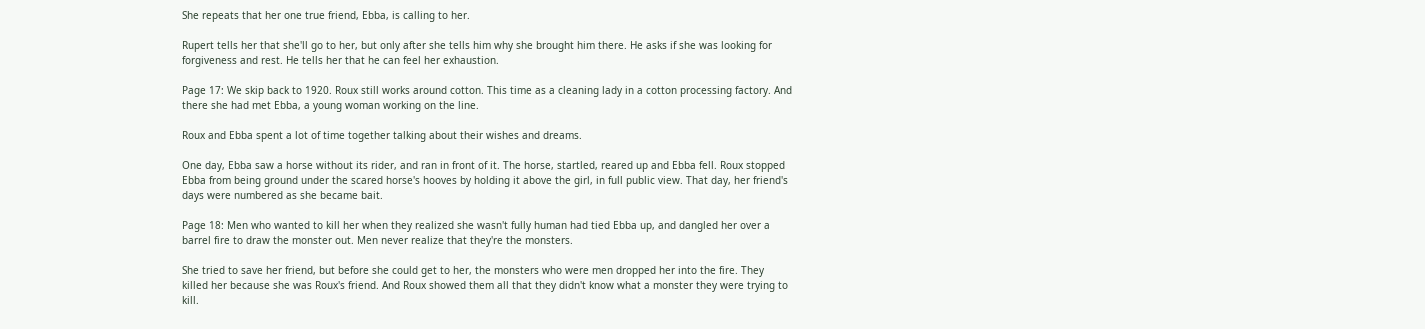She repeats that her one true friend, Ebba, is calling to her.

Rupert tells her that she'll go to her, but only after she tells him why she brought him there. He asks if she was looking for forgiveness and rest. He tells her that he can feel her exhaustion.

Page 17: We skip back to 1920. Roux still works around cotton. This time as a cleaning lady in a cotton processing factory. And there she had met Ebba, a young woman working on the line.

Roux and Ebba spent a lot of time together talking about their wishes and dreams.

One day, Ebba saw a horse without its rider, and ran in front of it. The horse, startled, reared up and Ebba fell. Roux stopped Ebba from being ground under the scared horse's hooves by holding it above the girl, in full public view. That day, her friend's days were numbered as she became bait.

Page 18: Men who wanted to kill her when they realized she wasn't fully human had tied Ebba up, and dangled her over a barrel fire to draw the monster out. Men never realize that they're the monsters.

She tried to save her friend, but before she could get to her, the monsters who were men dropped her into the fire. They killed her because she was Roux's friend. And Roux showed them all that they didn't know what a monster they were trying to kill.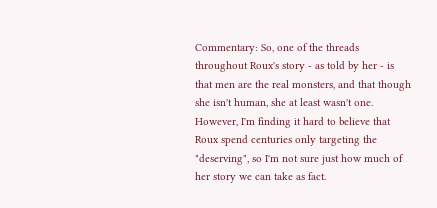Commentary: So, one of the threads throughout Roux's story - as told by her - is that men are the real monsters, and that though she isn't human, she at least wasn't one. However, I'm finding it hard to believe that Roux spend centuries only targeting the "deserving", so I'm not sure just how much of her story we can take as fact.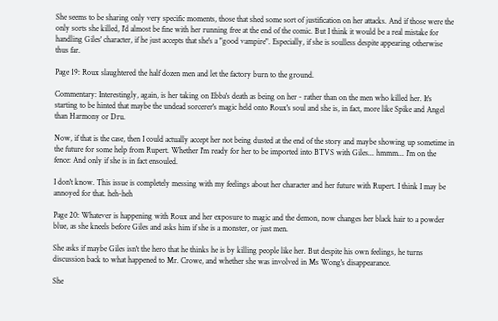She seems to be sharing only very specific moments, those that shed some sort of justification on her attacks. And if those were the only sorts she killed, I'd almost be fine with her running free at the end of the comic. But I think it would be a real mistake for handling Giles' character, if he just accepts that she's a "good vampire". Especially, if she is soulless despite appearing otherwise thus far.

Page 19: Roux slaughtered the half dozen men and let the factory burn to the ground.

Commentary: Interestingly, again, is her taking on Ebba's death as being on her - rather than on the men who killed her. It's starting to be hinted that maybe the undead sorcerer's magic held onto Roux's soul and she is, in fact, more like Spike and Angel than Harmony or Dru.

Now, if that is the case, then I could actually accept her not being dusted at the end of the story and maybe showing up sometime in the future for some help from Rupert. Whether I'm ready for her to be imported into BTVS with Giles... hmmm... I'm on the fence: And only if she is in fact ensouled.

I don't know. This issue is completely messing with my feelings about her character and her future with Rupert. I think I may be annoyed for that. heh-heh

Page 20: Whatever is happening with Roux and her exposure to magic and the demon, now changes her black hair to a powder blue, as she kneels before Giles and asks him if she is a monster, or just men.

She asks if maybe Giles isn't the hero that he thinks he is by killing people like her. But despite his own feelings, he turns discussion back to what happened to Mr. Crowe, and whether she was involved in Ms Wong's disappearance.

She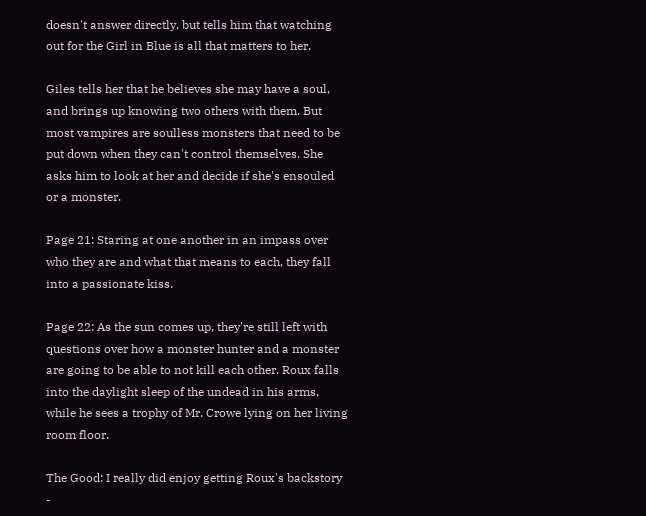doesn't answer directly, but tells him that watching out for the Girl in Blue is all that matters to her.

Giles tells her that he believes she may have a soul, and brings up knowing two others with them. But most vampires are soulless monsters that need to be put down when they can't control themselves. She asks him to look at her and decide if she's ensouled or a monster.

Page 21: Staring at one another in an impass over who they are and what that means to each, they fall into a passionate kiss.

Page 22: As the sun comes up, they're still left with questions over how a monster hunter and a monster are going to be able to not kill each other. Roux falls into the daylight sleep of the undead in his arms, while he sees a trophy of Mr. Crowe lying on her living room floor.

The Good: I really did enjoy getting Roux's backstory -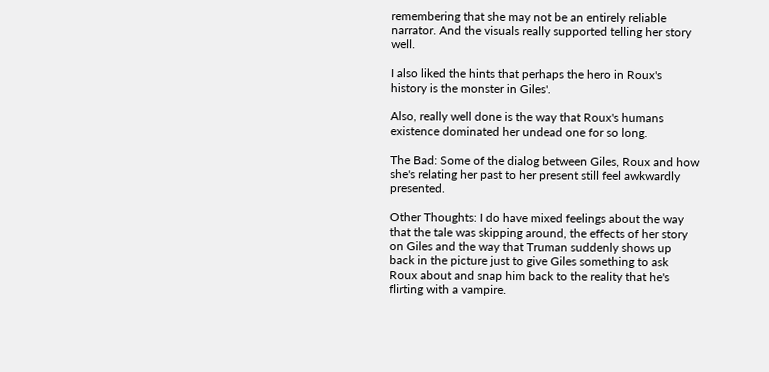remembering that she may not be an entirely reliable narrator. And the visuals really supported telling her story well.

I also liked the hints that perhaps the hero in Roux's history is the monster in Giles'.

Also, really well done is the way that Roux's humans existence dominated her undead one for so long.

The Bad: Some of the dialog between Giles, Roux and how she's relating her past to her present still feel awkwardly presented.

Other Thoughts: I do have mixed feelings about the way that the tale was skipping around, the effects of her story on Giles and the way that Truman suddenly shows up back in the picture just to give Giles something to ask Roux about and snap him back to the reality that he's flirting with a vampire.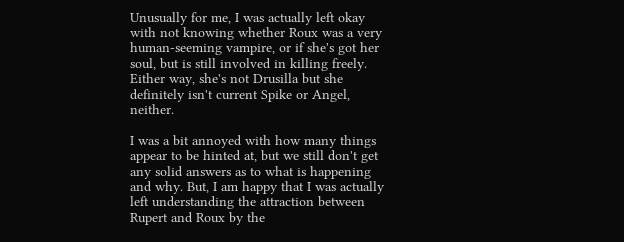Unusually for me, I was actually left okay with not knowing whether Roux was a very human-seeming vampire, or if she's got her soul, but is still involved in killing freely. Either way, she's not Drusilla but she definitely isn't current Spike or Angel, neither.

I was a bit annoyed with how many things appear to be hinted at, but we still don't get any solid answers as to what is happening and why. But, I am happy that I was actually left understanding the attraction between Rupert and Roux by the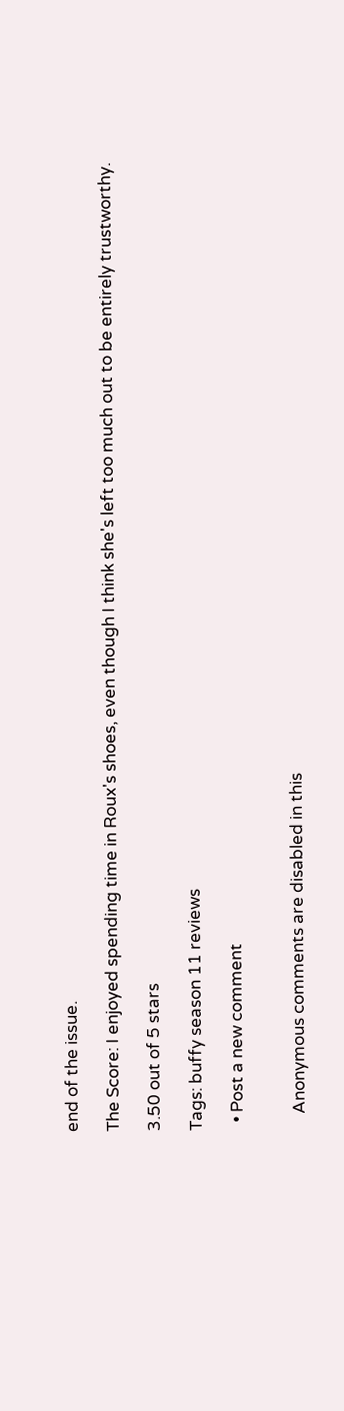end of the issue.

The Score: I enjoyed spending time in Roux's shoes, even though I think she's left too much out to be entirely trustworthy.

3.50 out of 5 stars

Tags: buffy season 11 reviews

  • Post a new comment


    Anonymous comments are disabled in this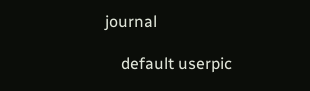journal

    default userpic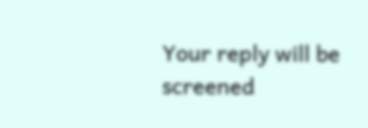Your reply will be screened